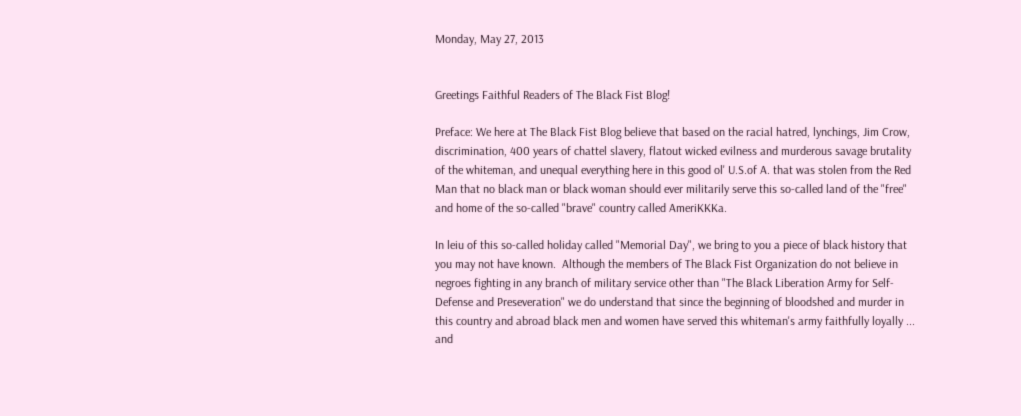Monday, May 27, 2013


Greetings Faithful Readers of The Black Fist Blog!

Preface: We here at The Black Fist Blog believe that based on the racial hatred, lynchings, Jim Crow, discrimination, 400 years of chattel slavery, flatout wicked evilness and murderous savage brutality of the whiteman, and unequal everything here in this good ol' U.S.of A. that was stolen from the Red Man that no black man or black woman should ever militarily serve this so-called land of the "free" and home of the so-called "brave" country called AmeriKKKa.

In leiu of this so-called holiday called "Memorial Day", we bring to you a piece of black history that you may not have known.  Although the members of The Black Fist Organization do not believe in negroes fighting in any branch of military service other than "The Black Liberation Army for Self-Defense and Preseveration" we do understand that since the beginning of bloodshed and murder in this country and abroad black men and women have served this whiteman's army faithfully loyally ... and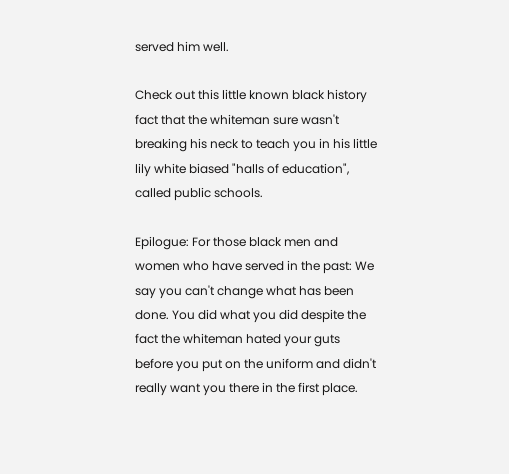served him well.

Check out this little known black history fact that the whiteman sure wasn't breaking his neck to teach you in his little lily white biased "halls of education", called public schools.

Epilogue: For those black men and women who have served in the past: We say you can't change what has been done. You did what you did despite the fact the whiteman hated your guts before you put on the uniform and didn't really want you there in the first place.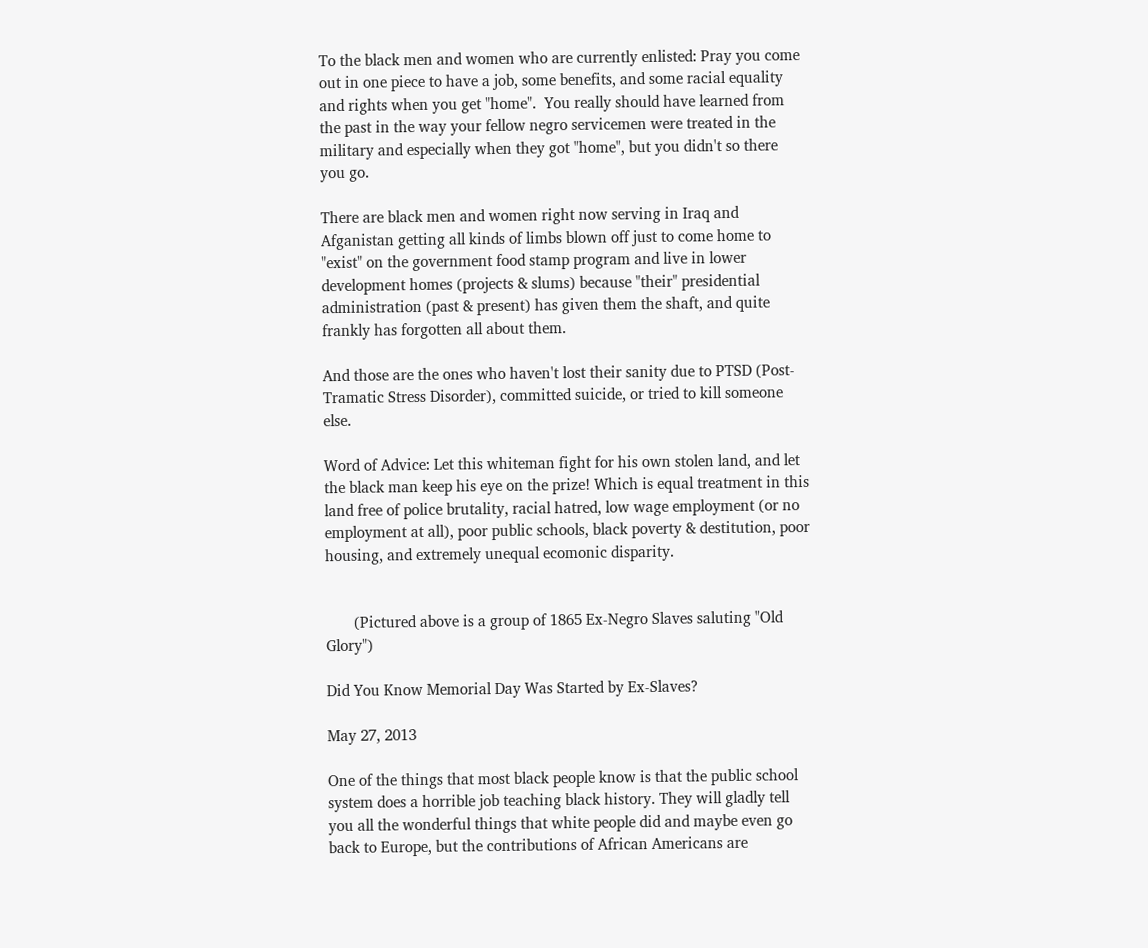To the black men and women who are currently enlisted: Pray you come out in one piece to have a job, some benefits, and some racial equality and rights when you get "home".  You really should have learned from the past in the way your fellow negro servicemen were treated in the military and especially when they got "home", but you didn't so there you go.

There are black men and women right now serving in Iraq and Afganistan getting all kinds of limbs blown off just to come home to "exist" on the government food stamp program and live in lower development homes (projects & slums) because "their" presidential administration (past & present) has given them the shaft, and quite frankly has forgotten all about them.

And those are the ones who haven't lost their sanity due to PTSD (Post-Tramatic Stress Disorder), committed suicide, or tried to kill someone else.

Word of Advice: Let this whiteman fight for his own stolen land, and let the black man keep his eye on the prize! Which is equal treatment in this land free of police brutality, racial hatred, low wage employment (or no employment at all), poor public schools, black poverty & destitution, poor housing, and extremely unequal ecomonic disparity.


       (Pictured above is a group of 1865 Ex-Negro Slaves saluting "Old Glory")

Did You Know Memorial Day Was Started by Ex-Slaves?

May 27, 2013

One of the things that most black people know is that the public school system does a horrible job teaching black history. They will gladly tell you all the wonderful things that white people did and maybe even go back to Europe, but the contributions of African Americans are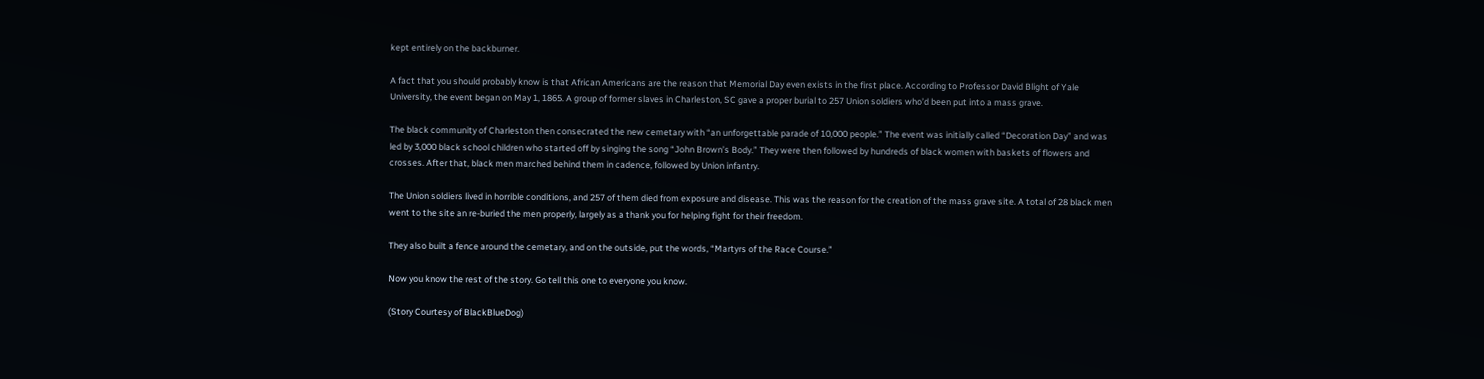kept entirely on the backburner.

A fact that you should probably know is that African Americans are the reason that Memorial Day even exists in the first place. According to Professor David Blight of Yale University, the event began on May 1, 1865. A group of former slaves in Charleston, SC gave a proper burial to 257 Union soldiers who’d been put into a mass grave.

The black community of Charleston then consecrated the new cemetary with “an unforgettable parade of 10,000 people.” The event was initially called “Decoration Day” and was led by 3,000 black school children who started off by singing the song “John Brown’s Body.” They were then followed by hundreds of black women with baskets of flowers and crosses. After that, black men marched behind them in cadence, followed by Union infantry.

The Union soldiers lived in horrible conditions, and 257 of them died from exposure and disease. This was the reason for the creation of the mass grave site. A total of 28 black men went to the site an re-buried the men properly, largely as a thank you for helping fight for their freedom.

They also built a fence around the cemetary, and on the outside, put the words, “Martyrs of the Race Course.”

Now you know the rest of the story. Go tell this one to everyone you know.

(Story Courtesy of BlackBlueDog)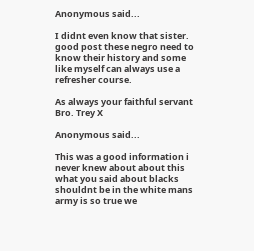Anonymous said...

I didnt even know that sister. good post these negro need to know their history and some like myself can always use a refresher course.

As always your faithful servant
Bro. Trey X

Anonymous said...

This was a good information i never knew about about this what you said about blacks shouldnt be in the white mans army is so true we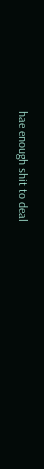hae enough shit to deal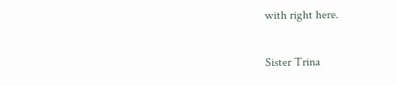with right here.

Sister Trina